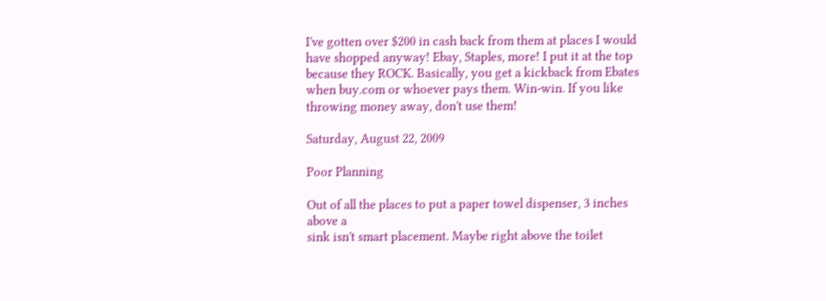I've gotten over $200 in cash back from them at places I would have shopped anyway! Ebay, Staples, more! I put it at the top because they ROCK. Basically, you get a kickback from Ebates when buy.com or whoever pays them. Win-win. If you like throwing money away, don't use them!

Saturday, August 22, 2009

Poor Planning

Out of all the places to put a paper towel dispenser, 3 inches above a
sink isn't smart placement. Maybe right above the toilet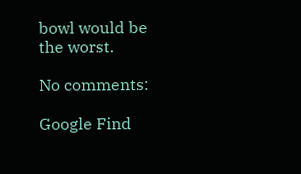bowl would be
the worst.

No comments:

Google Find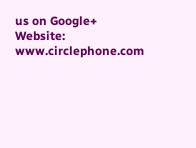us on Google+ Website: www.circlephone.com